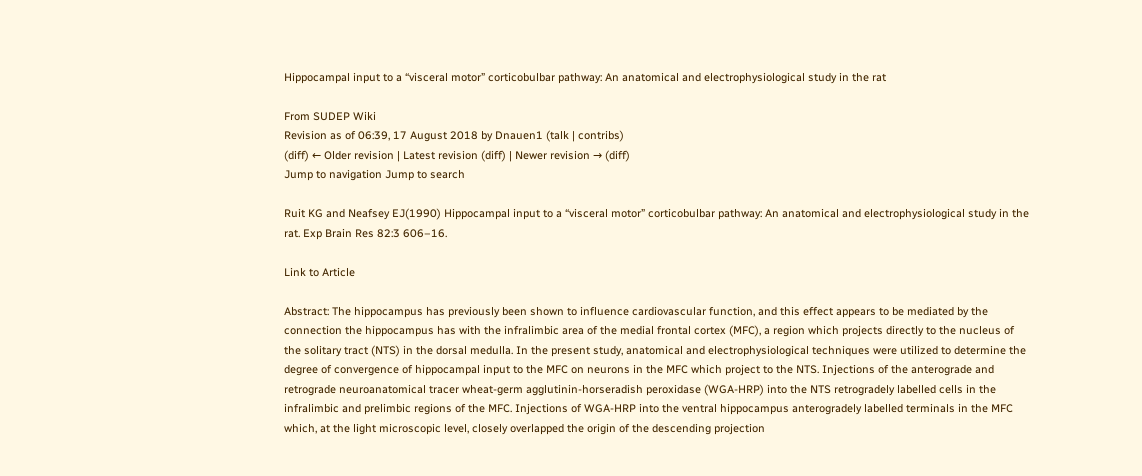Hippocampal input to a “visceral motor” corticobulbar pathway: An anatomical and electrophysiological study in the rat

From SUDEP Wiki
Revision as of 06:39, 17 August 2018 by Dnauen1 (talk | contribs)
(diff) ← Older revision | Latest revision (diff) | Newer revision → (diff)
Jump to navigation Jump to search

Ruit KG and Neafsey EJ(1990) Hippocampal input to a “visceral motor” corticobulbar pathway: An anatomical and electrophysiological study in the rat. Exp Brain Res 82:3 606–16.

Link to Article

Abstract: The hippocampus has previously been shown to influence cardiovascular function, and this effect appears to be mediated by the connection the hippocampus has with the infralimbic area of the medial frontal cortex (MFC), a region which projects directly to the nucleus of the solitary tract (NTS) in the dorsal medulla. In the present study, anatomical and electrophysiological techniques were utilized to determine the degree of convergence of hippocampal input to the MFC on neurons in the MFC which project to the NTS. Injections of the anterograde and retrograde neuroanatomical tracer wheat-germ agglutinin-horseradish peroxidase (WGA-HRP) into the NTS retrogradely labelled cells in the infralimbic and prelimbic regions of the MFC. Injections of WGA-HRP into the ventral hippocampus anterogradely labelled terminals in the MFC which, at the light microscopic level, closely overlapped the origin of the descending projection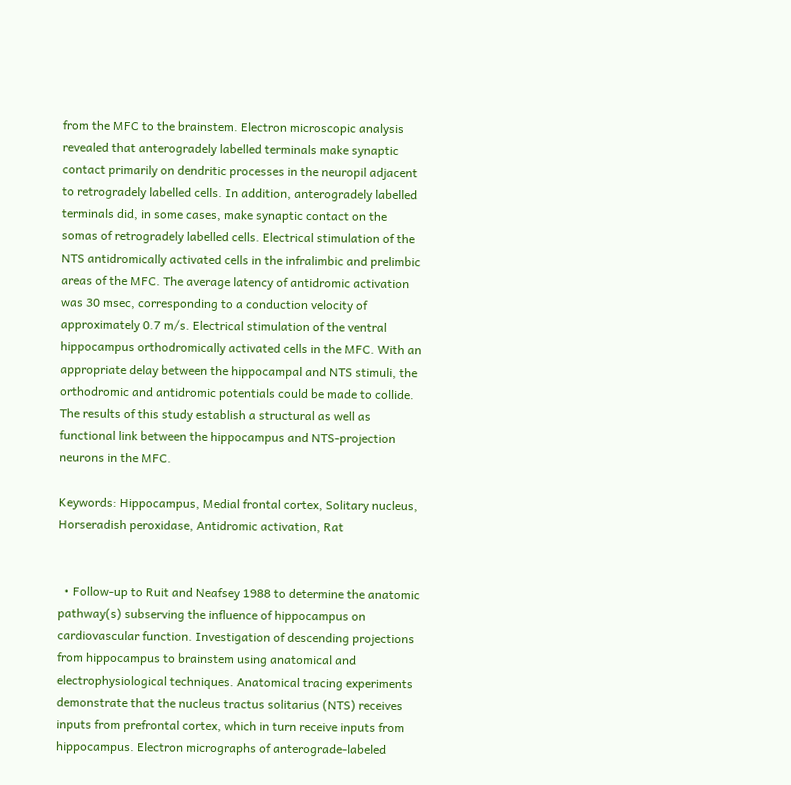from the MFC to the brainstem. Electron microscopic analysis revealed that anterogradely labelled terminals make synaptic contact primarily on dendritic processes in the neuropil adjacent to retrogradely labelled cells. In addition, anterogradely labelled terminals did, in some cases, make synaptic contact on the somas of retrogradely labelled cells. Electrical stimulation of the NTS antidromically activated cells in the infralimbic and prelimbic areas of the MFC. The average latency of antidromic activation was 30 msec, corresponding to a conduction velocity of approximately 0.7 m/s. Electrical stimulation of the ventral hippocampus orthodromically activated cells in the MFC. With an appropriate delay between the hippocampal and NTS stimuli, the orthodromic and antidromic potentials could be made to collide. The results of this study establish a structural as well as functional link between the hippocampus and NTS-projection neurons in the MFC.

Keywords: Hippocampus, Medial frontal cortex, Solitary nucleus, Horseradish peroxidase, Antidromic activation, Rat


  • Follow-up to Ruit and Neafsey 1988 to determine the anatomic pathway(s) subserving the influence of hippocampus on cardiovascular function. Investigation of descending projections from hippocampus to brainstem using anatomical and electrophysiological techniques. Anatomical tracing experiments demonstrate that the nucleus tractus solitarius (NTS) receives inputs from prefrontal cortex, which in turn receive inputs from hippocampus. Electron micrographs of anterograde-labeled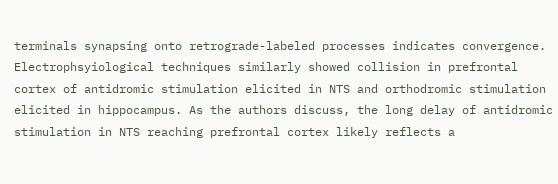terminals synapsing onto retrograde-labeled processes indicates convergence. Electrophsyiological techniques similarly showed collision in prefrontal cortex of antidromic stimulation elicited in NTS and orthodromic stimulation elicited in hippocampus. As the authors discuss, the long delay of antidromic stimulation in NTS reaching prefrontal cortex likely reflects a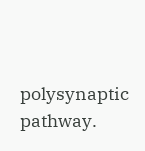polysynaptic pathway.